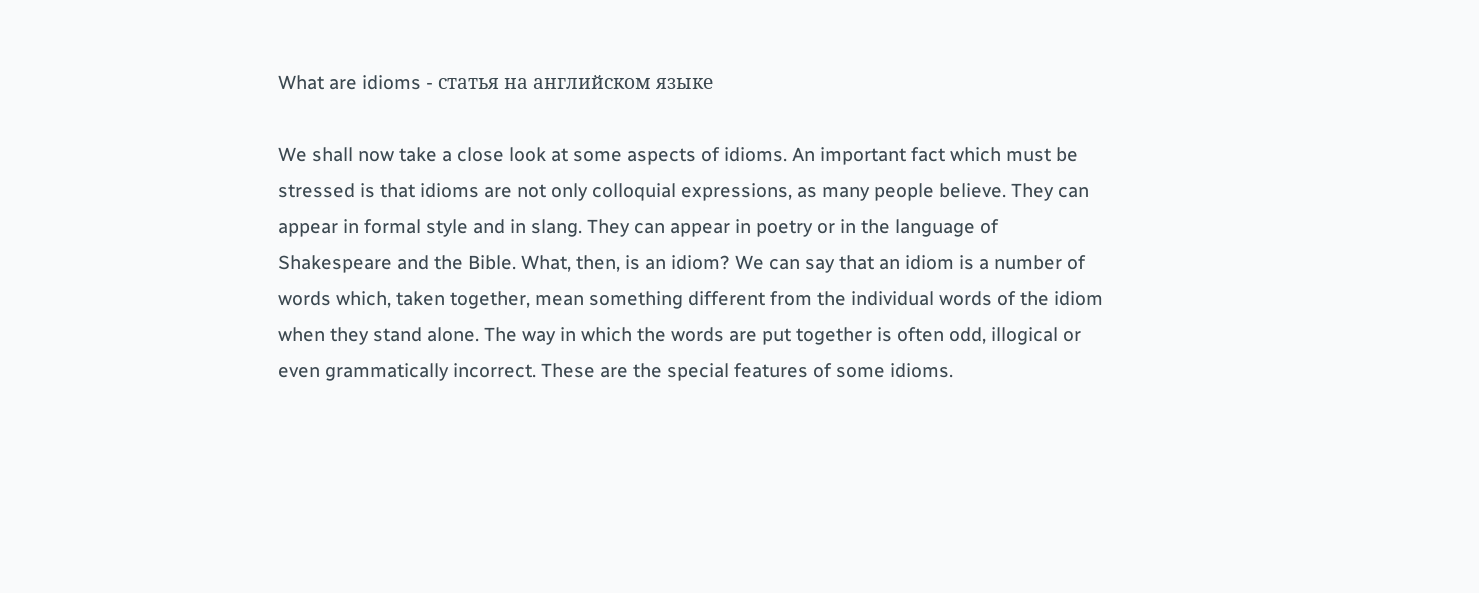What are idioms - статья на английском языке

We shall now take a close look at some aspects of idioms. An important fact which must be stressed is that idioms are not only colloquial expressions, as many people believe. They can appear in formal style and in slang. They can appear in poetry or in the language of Shakespeare and the Bible. What, then, is an idiom? We can say that an idiom is a number of words which, taken together, mean something different from the individual words of the idiom when they stand alone. The way in which the words are put together is often odd, illogical or even grammatically incorrect. These are the special features of some idioms.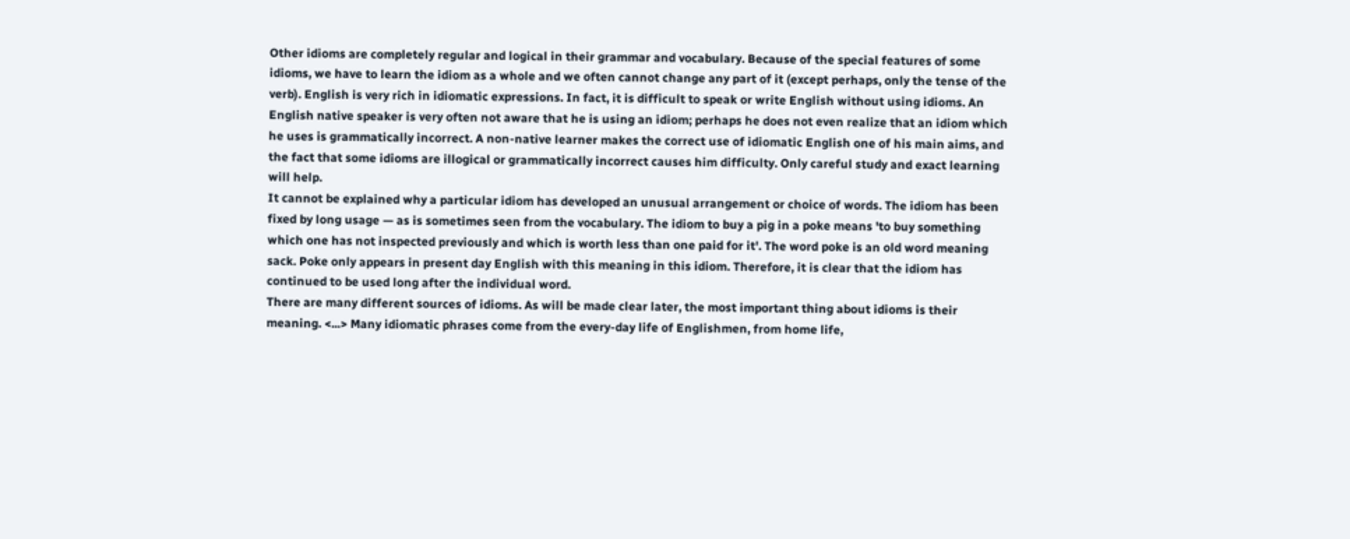Other idioms are completely regular and logical in their grammar and vocabulary. Because of the special features of some idioms, we have to learn the idiom as a whole and we often cannot change any part of it (except perhaps, only the tense of the verb). English is very rich in idiomatic expressions. In fact, it is difficult to speak or write English without using idioms. An English native speaker is very often not aware that he is using an idiom; perhaps he does not even realize that an idiom which he uses is grammatically incorrect. A non-native learner makes the correct use of idiomatic English one of his main aims, and the fact that some idioms are illogical or grammatically incorrect causes him difficulty. Only careful study and exact learning will help.
It cannot be explained why a particular idiom has developed an unusual arrangement or choice of words. The idiom has been fixed by long usage — as is sometimes seen from the vocabulary. The idiom to buy a pig in a poke means 'to buy something which one has not inspected previously and which is worth less than one paid for it'. The word poke is an old word meaning sack. Poke only appears in present day English with this meaning in this idiom. Therefore, it is clear that the idiom has continued to be used long after the individual word.
There are many different sources of idioms. As will be made clear later, the most important thing about idioms is their meaning. <...> Many idiomatic phrases come from the every-day life of Englishmen, from home life,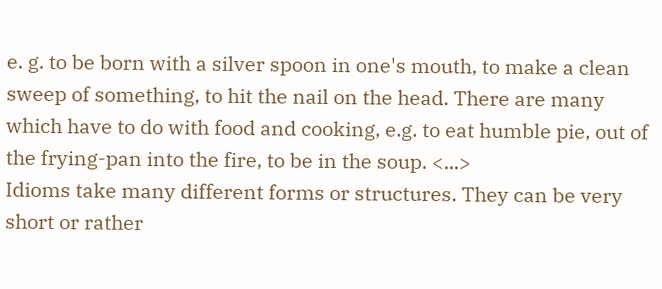e. g. to be born with a silver spoon in one's mouth, to make a clean sweep of something, to hit the nail on the head. There are many which have to do with food and cooking, e.g. to eat humble pie, out of the frying-pan into the fire, to be in the soup. <...>
Idioms take many different forms or structures. They can be very short or rather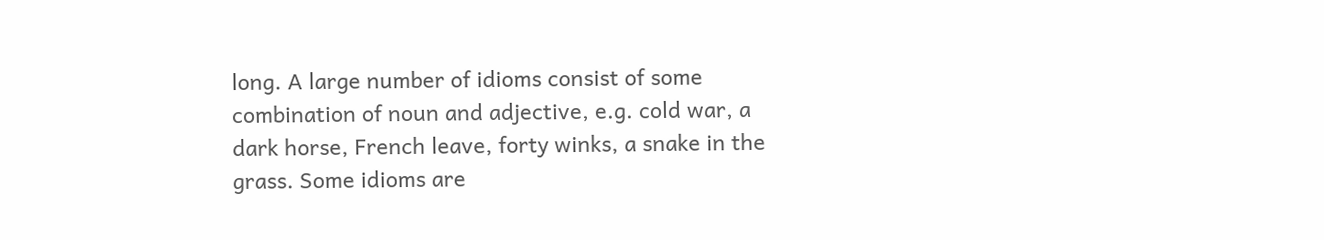long. A large number of idioms consist of some combination of noun and adjective, e.g. cold war, a dark horse, French leave, forty winks, a snake in the grass. Some idioms are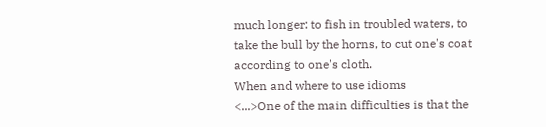much longer: to fish in troubled waters, to take the bull by the horns, to cut one's coat according to one's cloth.
When and where to use idioms
<...>One of the main difficulties is that the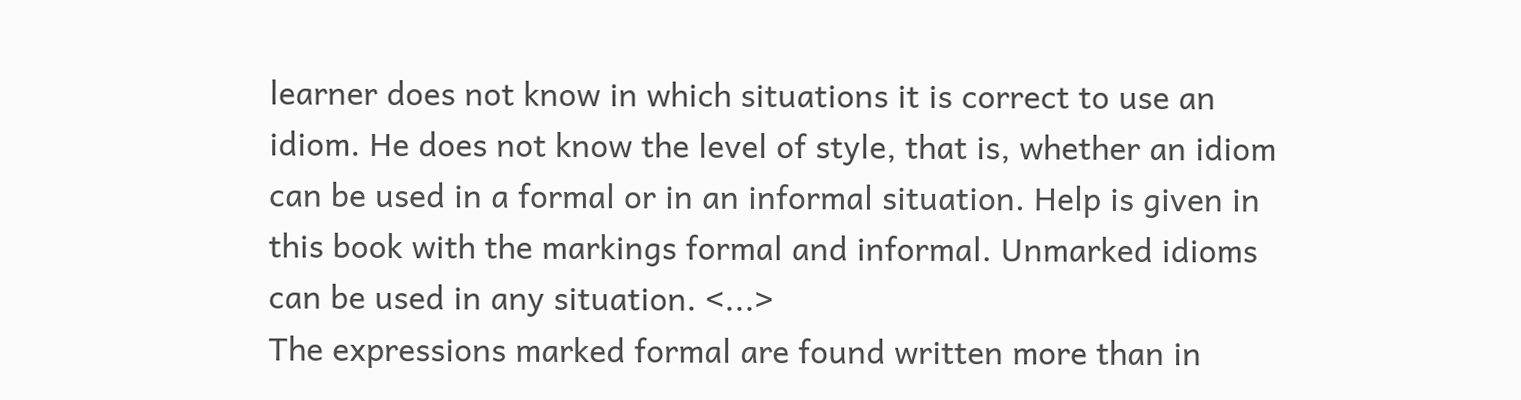learner does not know in which situations it is correct to use an idiom. He does not know the level of style, that is, whether an idiom can be used in a formal or in an informal situation. Help is given in this book with the markings formal and informal. Unmarked idioms can be used in any situation. <...>
The expressions marked formal are found written more than in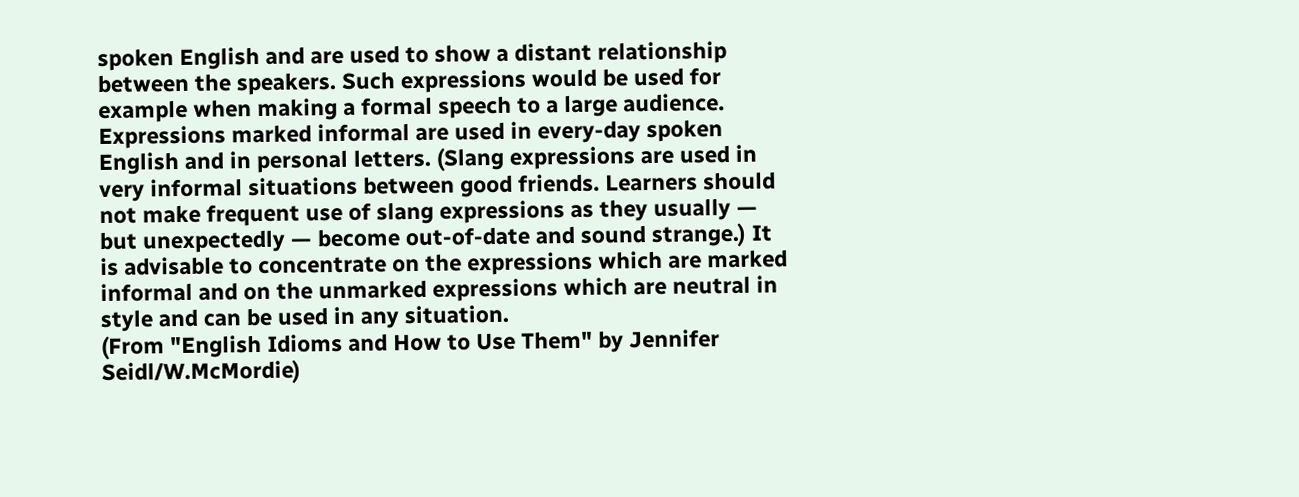spoken English and are used to show a distant relationship between the speakers. Such expressions would be used for example when making a formal speech to a large audience. Expressions marked informal are used in every-day spoken English and in personal letters. (Slang expressions are used in very informal situations between good friends. Learners should not make frequent use of slang expressions as they usually — but unexpectedly — become out-of-date and sound strange.) It is advisable to concentrate on the expressions which are marked informal and on the unmarked expressions which are neutral in style and can be used in any situation.
(From "English Idioms and How to Use Them" by Jennifer Seidl/W.McMordie)